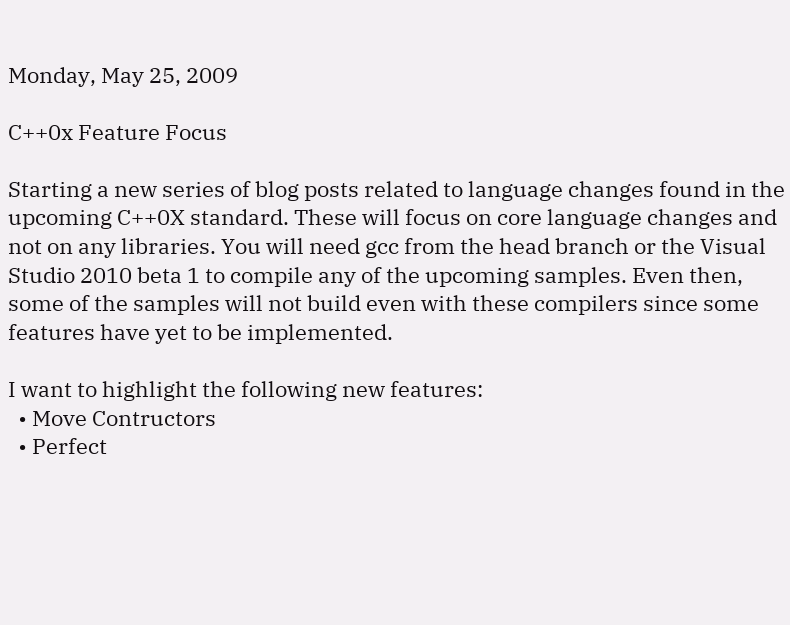Monday, May 25, 2009

C++0x Feature Focus

Starting a new series of blog posts related to language changes found in the upcoming C++0X standard. These will focus on core language changes and not on any libraries. You will need gcc from the head branch or the Visual Studio 2010 beta 1 to compile any of the upcoming samples. Even then, some of the samples will not build even with these compilers since some features have yet to be implemented.

I want to highlight the following new features:
  • Move Contructors
  • Perfect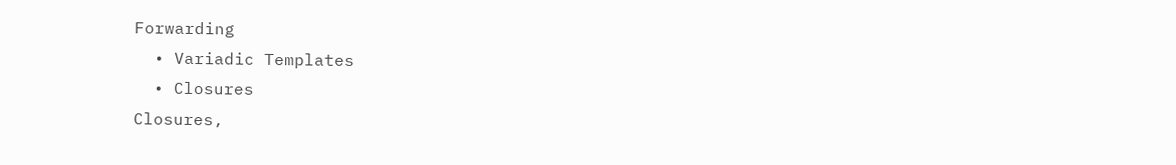Forwarding
  • Variadic Templates
  • Closures
Closures,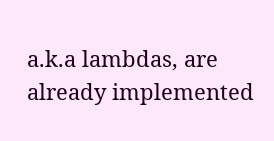a.k.a lambdas, are already implemented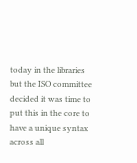today in the libraries but the ISO committee decided it was time to put this in the core to have a unique syntax across all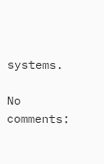systems.

No comments: